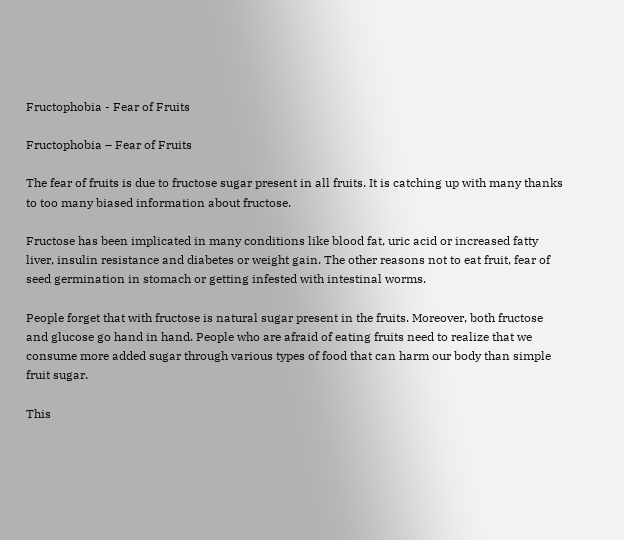Fructophobia - Fear of Fruits

Fructophobia – Fear of Fruits

The fear of fruits is due to fructose sugar present in all fruits. It is catching up with many thanks to too many biased information about fructose.

Fructose has been implicated in many conditions like blood fat, uric acid or increased fatty liver, insulin resistance and diabetes or weight gain. The other reasons not to eat fruit, fear of seed germination in stomach or getting infested with intestinal worms.

People forget that with fructose is natural sugar present in the fruits. Moreover, both fructose and glucose go hand in hand. People who are afraid of eating fruits need to realize that we consume more added sugar through various types of food that can harm our body than simple fruit sugar.

This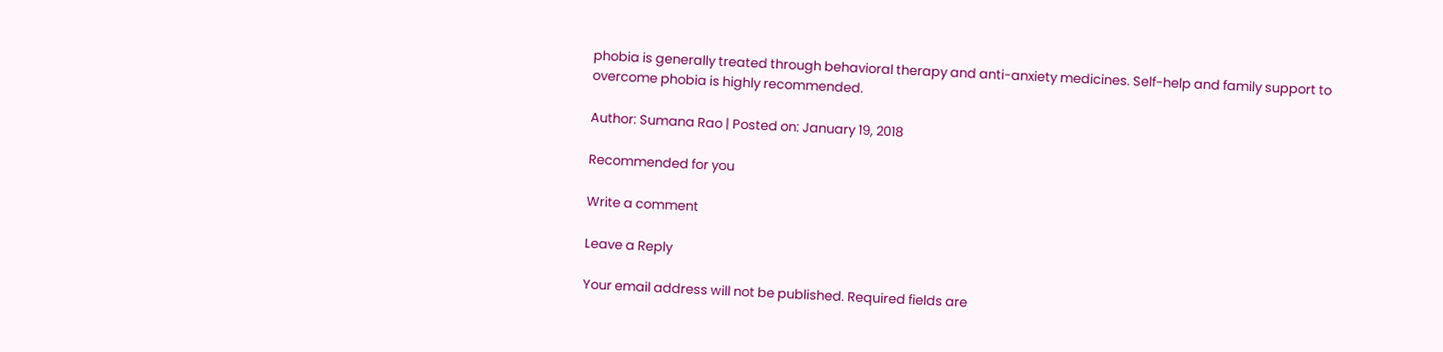phobia is generally treated through behavioral therapy and anti-anxiety medicines. Self-help and family support to overcome phobia is highly recommended.

Author: Sumana Rao | Posted on: January 19, 2018

Recommended for you

Write a comment

Leave a Reply

Your email address will not be published. Required fields are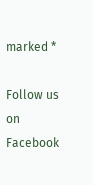marked *

Follow us on Facebook